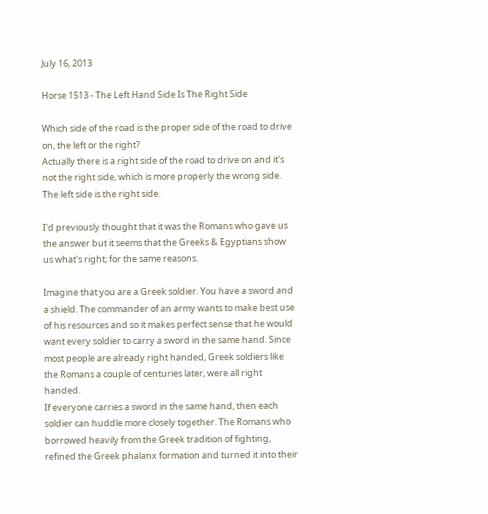July 16, 2013

Horse 1513 - The Left Hand Side Is The Right Side

Which side of the road is the proper side of the road to drive on, the left or the right?
Actually there is a right side of the road to drive on and it's not the right side, which is more properly the wrong side. The left side is the right side.

I'd previously thought that it was the Romans who gave us the answer but it seems that the Greeks & Egyptians show us what's right; for the same reasons.

Imagine that you are a Greek soldier. You have a sword and a shield. The commander of an army wants to make best use of his resources and so it makes perfect sense that he would want every soldier to carry a sword in the same hand. Since most people are already right handed, Greek soldiers like the Romans a couple of centuries later, were all right handed.
If everyone carries a sword in the same hand, then each soldier can huddle more closely together. The Romans who borrowed heavily from the Greek tradition of fighting, refined the Greek phalanx formation and turned it into their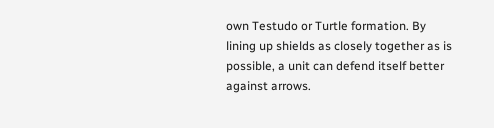own Testudo or Turtle formation. By lining up shields as closely together as is possible, a unit can defend itself better against arrows.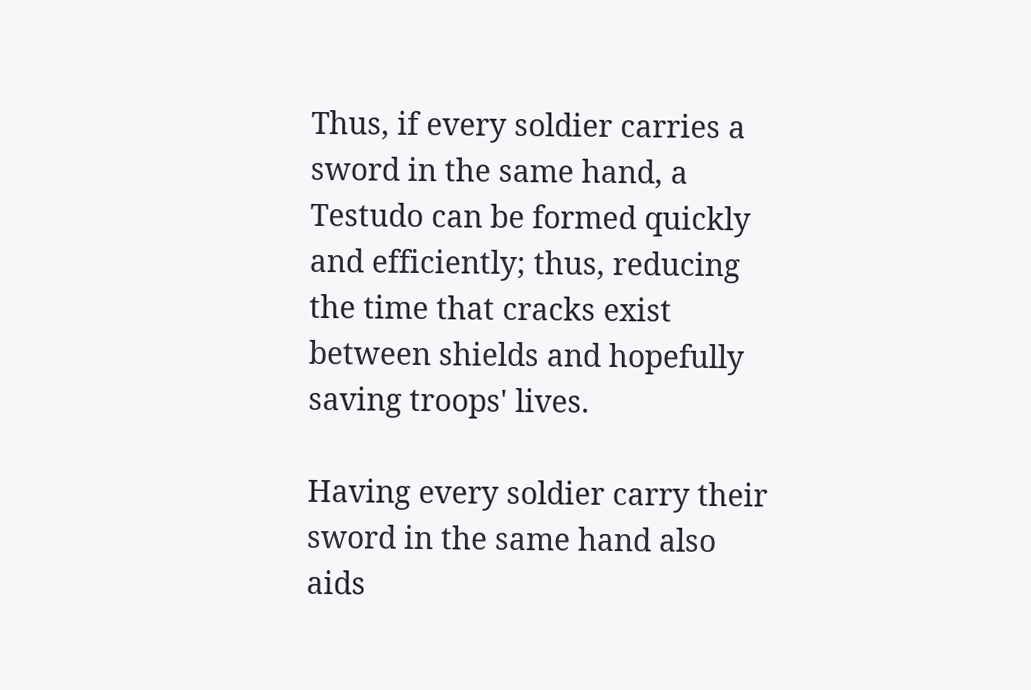Thus, if every soldier carries a sword in the same hand, a Testudo can be formed quickly and efficiently; thus, reducing the time that cracks exist between shields and hopefully saving troops' lives.

Having every soldier carry their sword in the same hand also aids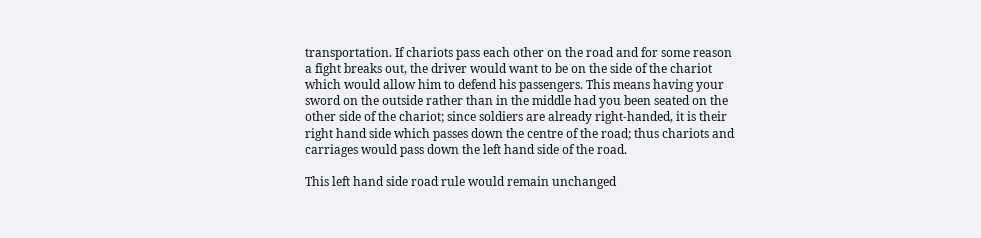transportation. If chariots pass each other on the road and for some reason a fight breaks out, the driver would want to be on the side of the chariot which would allow him to defend his passengers. This means having your sword on the outside rather than in the middle had you been seated on the other side of the chariot; since soldiers are already right-handed, it is their right hand side which passes down the centre of the road; thus chariots and carriages would pass down the left hand side of the road.

This left hand side road rule would remain unchanged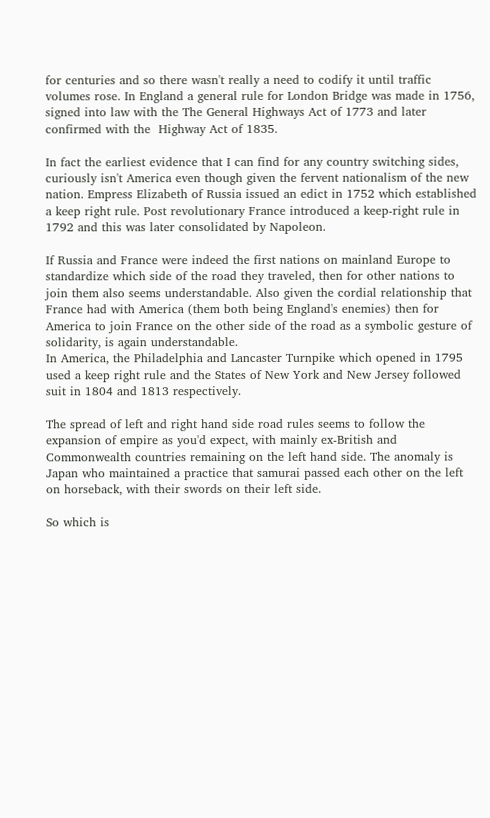for centuries and so there wasn't really a need to codify it until traffic volumes rose. In England a general rule for London Bridge was made in 1756, signed into law with the The General Highways Act of 1773 and later confirmed with the  Highway Act of 1835.

In fact the earliest evidence that I can find for any country switching sides, curiously isn't America even though given the fervent nationalism of the new nation. Empress Elizabeth of Russia issued an edict in 1752 which established a keep right rule. Post revolutionary France introduced a keep-right rule in 1792 and this was later consolidated by Napoleon.

If Russia and France were indeed the first nations on mainland Europe to standardize which side of the road they traveled, then for other nations to join them also seems understandable. Also given the cordial relationship that France had with America (them both being England's enemies) then for America to join France on the other side of the road as a symbolic gesture of solidarity, is again understandable.
In America, the Philadelphia and Lancaster Turnpike which opened in 1795 used a keep right rule and the States of New York and New Jersey followed suit in 1804 and 1813 respectively.

The spread of left and right hand side road rules seems to follow the expansion of empire as you'd expect, with mainly ex-British and Commonwealth countries remaining on the left hand side. The anomaly is Japan who maintained a practice that samurai passed each other on the left on horseback, with their swords on their left side.

So which is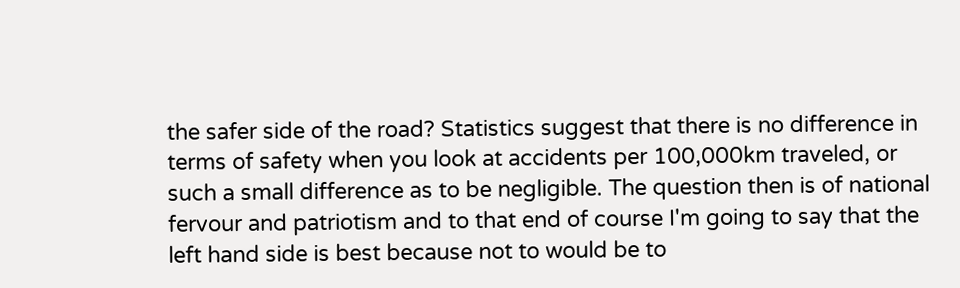the safer side of the road? Statistics suggest that there is no difference in terms of safety when you look at accidents per 100,000km traveled, or such a small difference as to be negligible. The question then is of national fervour and patriotism and to that end of course I'm going to say that the left hand side is best because not to would be to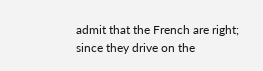admit that the French are right; since they drive on the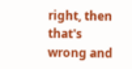right, then that's wrong and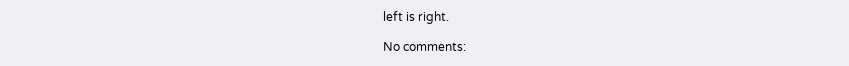left is right.

No comments: